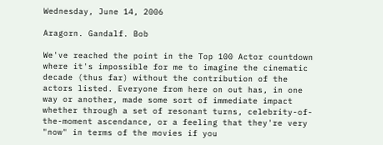Wednesday, June 14, 2006

Aragorn. Gandalf. Bob

We've reached the point in the Top 100 Actor countdown where it's impossible for me to imagine the cinematic decade (thus far) without the contribution of the actors listed. Everyone from here on out has, in one way or another, made some sort of immediate impact whether through a set of resonant turns, celebrity-of-the-moment ascendance, or a feeling that they're very "now" in terms of the movies if you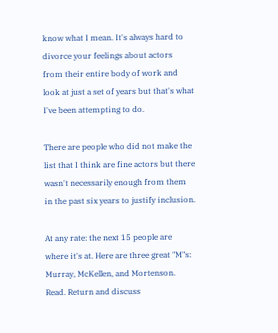know what I mean. It's always hard to divorce your feelings about actors from their entire body of work and look at just a set of years but that's what I've been attempting to do.

There are people who did not make the list that I think are fine actors but there wasn't necessarily enough from them in the past six years to justify inclusion.

At any rate: the next 15 people are where it's at. Here are three great "M"s: Murray, McKellen, and Mortenson. Read. Return and discuss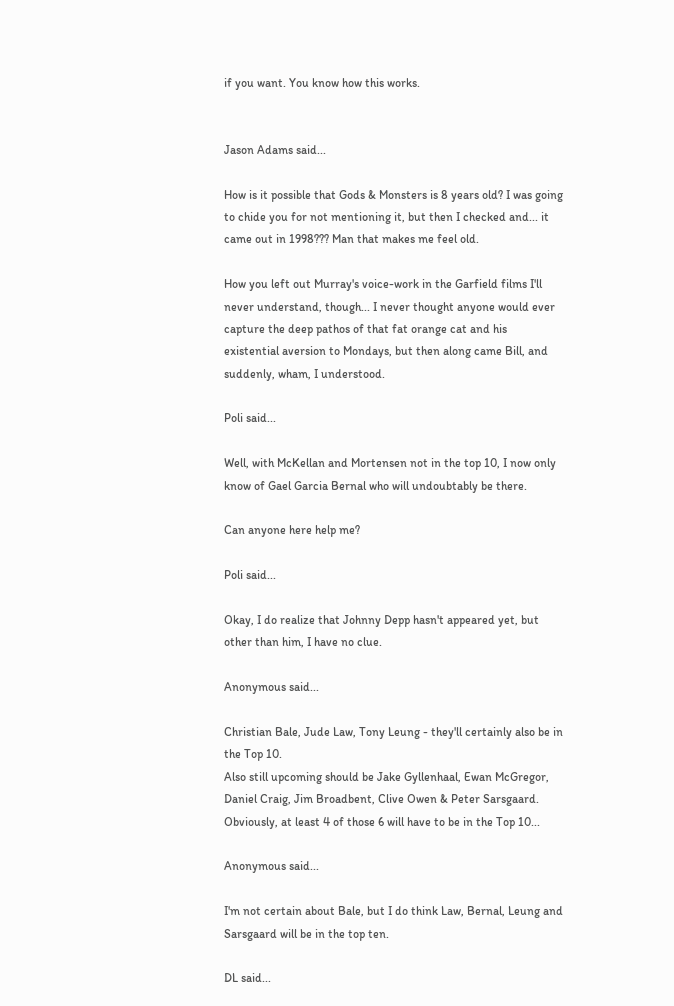if you want. You know how this works.


Jason Adams said...

How is it possible that Gods & Monsters is 8 years old? I was going to chide you for not mentioning it, but then I checked and... it came out in 1998??? Man that makes me feel old.

How you left out Murray's voice-work in the Garfield films I'll never understand, though... I never thought anyone would ever capture the deep pathos of that fat orange cat and his existential aversion to Mondays, but then along came Bill, and suddenly, wham, I understood.

Poli said...

Well, with McKellan and Mortensen not in the top 10, I now only know of Gael Garcia Bernal who will undoubtably be there.

Can anyone here help me?

Poli said...

Okay, I do realize that Johnny Depp hasn't appeared yet, but other than him, I have no clue.

Anonymous said...

Christian Bale, Jude Law, Tony Leung - they'll certainly also be in the Top 10.
Also still upcoming should be Jake Gyllenhaal, Ewan McGregor, Daniel Craig, Jim Broadbent, Clive Owen & Peter Sarsgaard. Obviously, at least 4 of those 6 will have to be in the Top 10...

Anonymous said...

I'm not certain about Bale, but I do think Law, Bernal, Leung and Sarsgaard will be in the top ten.

DL said...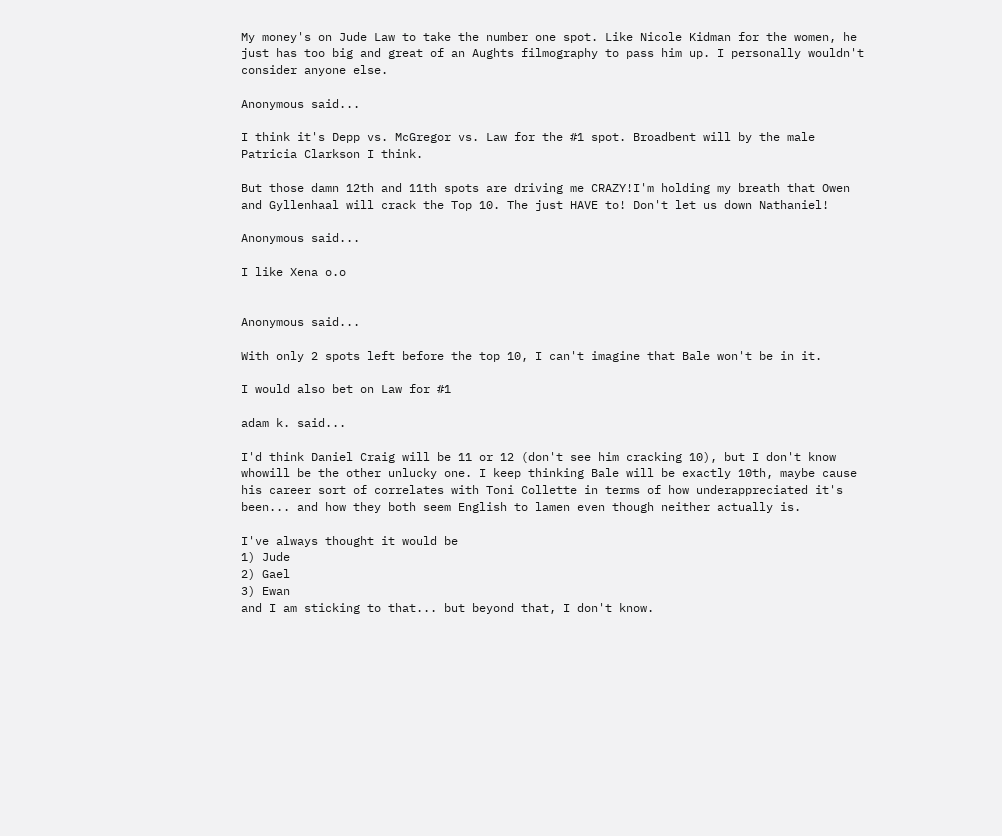My money's on Jude Law to take the number one spot. Like Nicole Kidman for the women, he just has too big and great of an Aughts filmography to pass him up. I personally wouldn't consider anyone else.

Anonymous said...

I think it's Depp vs. McGregor vs. Law for the #1 spot. Broadbent will by the male Patricia Clarkson I think.

But those damn 12th and 11th spots are driving me CRAZY!I'm holding my breath that Owen and Gyllenhaal will crack the Top 10. The just HAVE to! Don't let us down Nathaniel!

Anonymous said...

I like Xena o.o


Anonymous said...

With only 2 spots left before the top 10, I can't imagine that Bale won't be in it.

I would also bet on Law for #1

adam k. said...

I'd think Daniel Craig will be 11 or 12 (don't see him cracking 10), but I don't know whowill be the other unlucky one. I keep thinking Bale will be exactly 10th, maybe cause his career sort of correlates with Toni Collette in terms of how underappreciated it's been... and how they both seem English to lamen even though neither actually is.

I've always thought it would be
1) Jude
2) Gael
3) Ewan
and I am sticking to that... but beyond that, I don't know.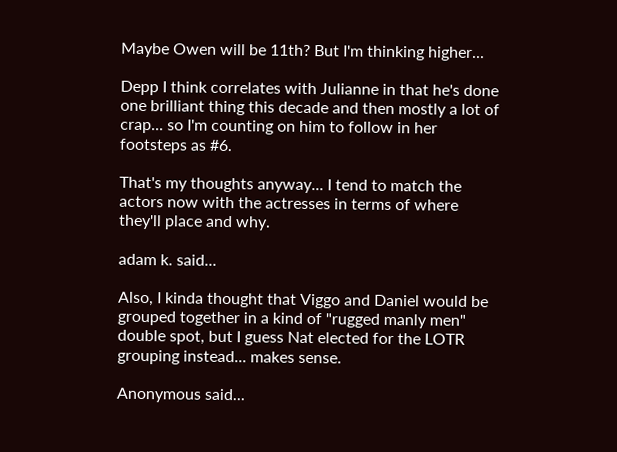Maybe Owen will be 11th? But I'm thinking higher...

Depp I think correlates with Julianne in that he's done one brilliant thing this decade and then mostly a lot of crap... so I'm counting on him to follow in her footsteps as #6.

That's my thoughts anyway... I tend to match the actors now with the actresses in terms of where they'll place and why.

adam k. said...

Also, I kinda thought that Viggo and Daniel would be grouped together in a kind of "rugged manly men" double spot, but I guess Nat elected for the LOTR grouping instead... makes sense.

Anonymous said...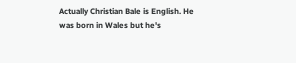Actually Christian Bale is English. He was born in Wales but he's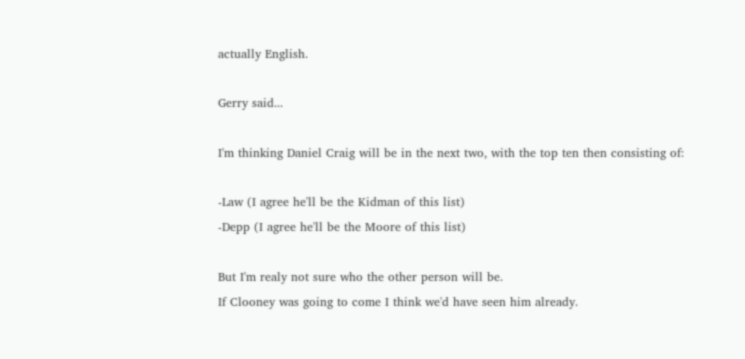actually English.

Gerry said...

I'm thinking Daniel Craig will be in the next two, with the top ten then consisting of:

-Law (I agree he'll be the Kidman of this list)
-Depp (I agree he'll be the Moore of this list)

But I'm realy not sure who the other person will be.
If Clooney was going to come I think we'd have seen him already.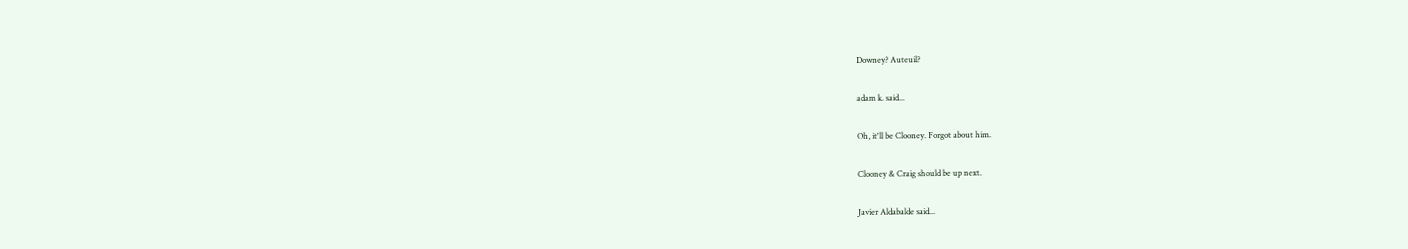Downey? Auteuil?

adam k. said...

Oh, it'll be Clooney. Forgot about him.

Clooney & Craig should be up next.

Javier Aldabalde said...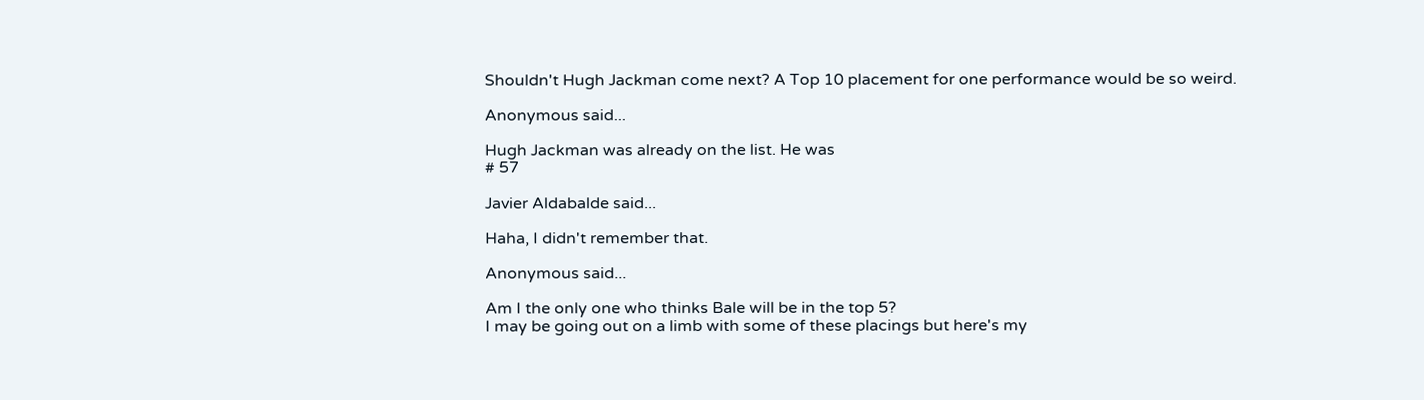Shouldn't Hugh Jackman come next? A Top 10 placement for one performance would be so weird.

Anonymous said...

Hugh Jackman was already on the list. He was
# 57

Javier Aldabalde said...

Haha, I didn't remember that.

Anonymous said...

Am I the only one who thinks Bale will be in the top 5?
I may be going out on a limb with some of these placings but here's my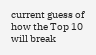current guess of how the Top 10 will break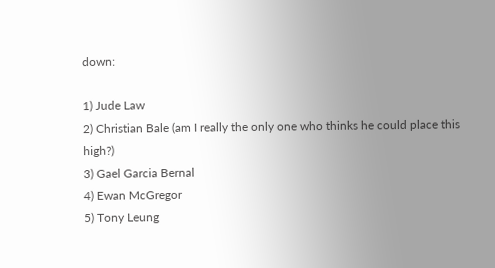down:

1) Jude Law
2) Christian Bale (am I really the only one who thinks he could place this high?)
3) Gael Garcia Bernal
4) Ewan McGregor
5) Tony Leung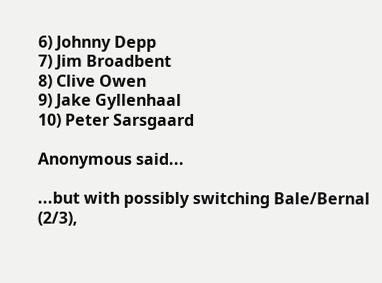6) Johnny Depp
7) Jim Broadbent
8) Clive Owen
9) Jake Gyllenhaal
10) Peter Sarsgaard

Anonymous said...

...but with possibly switching Bale/Bernal (2/3),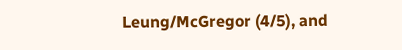Leung/McGregor (4/5), and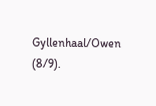Gyllenhaal/Owen (8/9).